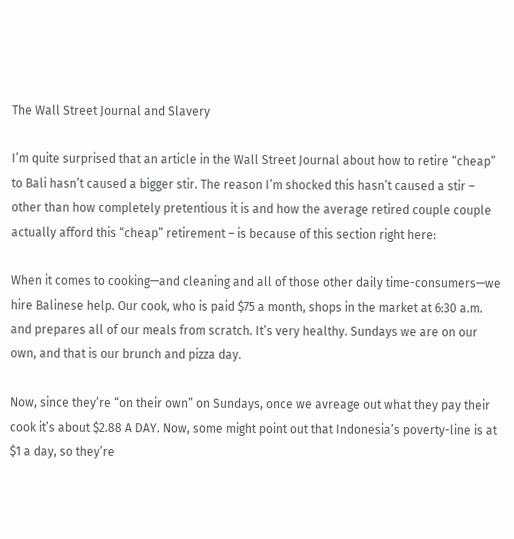The Wall Street Journal and Slavery

I’m quite surprised that an article in the Wall Street Journal about how to retire “cheap” to Bali hasn’t caused a bigger stir. The reason I’m shocked this hasn’t caused a stir – other than how completely pretentious it is and how the average retired couple couple actually afford this “cheap” retirement – is because of this section right here:

When it comes to cooking—and cleaning and all of those other daily time-consumers—we hire Balinese help. Our cook, who is paid $75 a month, shops in the market at 6:30 a.m. and prepares all of our meals from scratch. It’s very healthy. Sundays we are on our own, and that is our brunch and pizza day.

Now, since they’re “on their own” on Sundays, once we avreage out what they pay their cook it’s about $2.88 A DAY. Now, some might point out that Indonesia’s poverty-line is at $1 a day, so they’re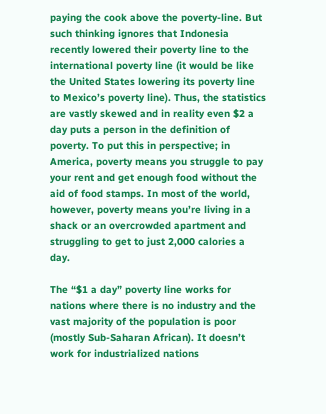paying the cook above the poverty-line. But such thinking ignores that Indonesia recently lowered their poverty line to the international poverty line (it would be like the United States lowering its poverty line to Mexico’s poverty line). Thus, the statistics are vastly skewed and in reality even $2 a day puts a person in the definition of poverty. To put this in perspective; in America, poverty means you struggle to pay your rent and get enough food without the aid of food stamps. In most of the world, however, poverty means you’re living in a shack or an overcrowded apartment and struggling to get to just 2,000 calories a day.

The “$1 a day” poverty line works for nations where there is no industry and the vast majority of the population is poor (mostly Sub-Saharan African). It doesn’t work for industrialized nations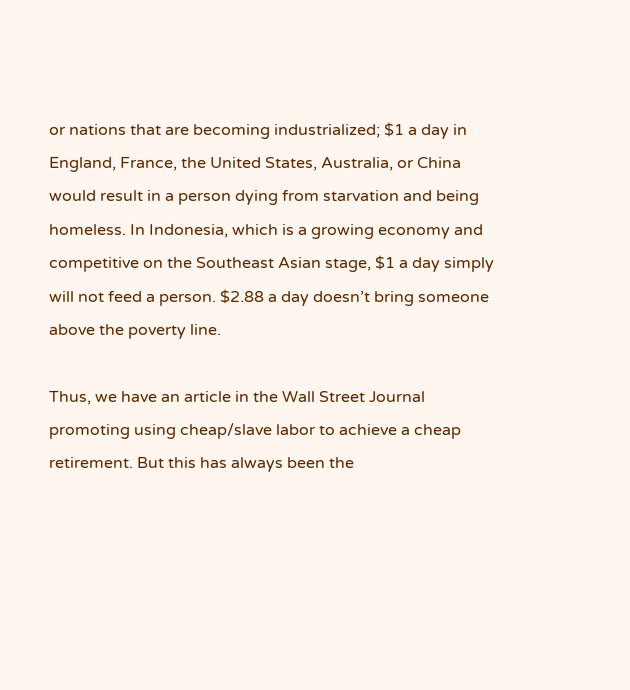or nations that are becoming industrialized; $1 a day in England, France, the United States, Australia, or China would result in a person dying from starvation and being homeless. In Indonesia, which is a growing economy and competitive on the Southeast Asian stage, $1 a day simply will not feed a person. $2.88 a day doesn’t bring someone above the poverty line.

Thus, we have an article in the Wall Street Journal promoting using cheap/slave labor to achieve a cheap retirement. But this has always been the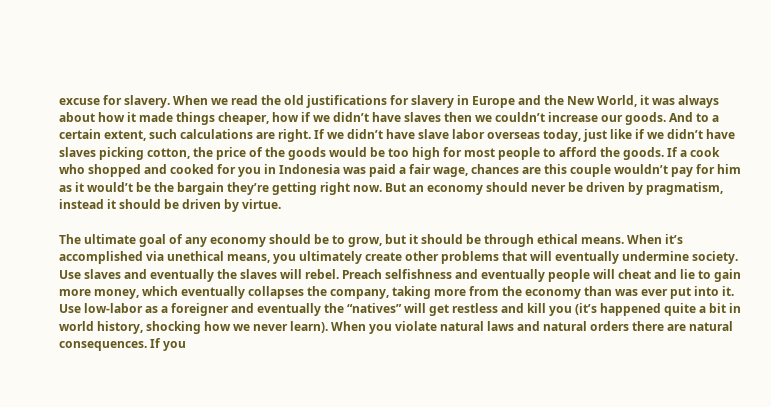excuse for slavery. When we read the old justifications for slavery in Europe and the New World, it was always about how it made things cheaper, how if we didn’t have slaves then we couldn’t increase our goods. And to a certain extent, such calculations are right. If we didn’t have slave labor overseas today, just like if we didn’t have slaves picking cotton, the price of the goods would be too high for most people to afford the goods. If a cook who shopped and cooked for you in Indonesia was paid a fair wage, chances are this couple wouldn’t pay for him as it would’t be the bargain they’re getting right now. But an economy should never be driven by pragmatism, instead it should be driven by virtue.

The ultimate goal of any economy should be to grow, but it should be through ethical means. When it’s accomplished via unethical means, you ultimately create other problems that will eventually undermine society. Use slaves and eventually the slaves will rebel. Preach selfishness and eventually people will cheat and lie to gain more money, which eventually collapses the company, taking more from the economy than was ever put into it. Use low-labor as a foreigner and eventually the “natives” will get restless and kill you (it’s happened quite a bit in world history, shocking how we never learn). When you violate natural laws and natural orders there are natural consequences. If you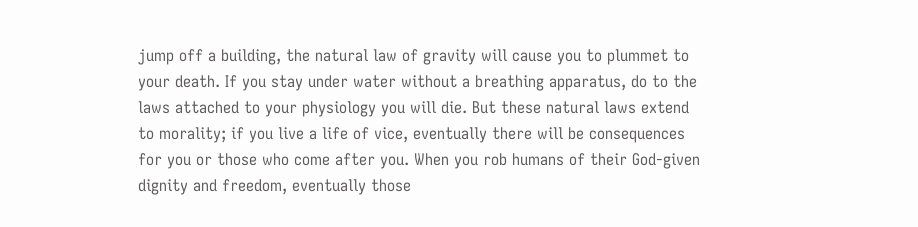jump off a building, the natural law of gravity will cause you to plummet to your death. If you stay under water without a breathing apparatus, do to the laws attached to your physiology you will die. But these natural laws extend to morality; if you live a life of vice, eventually there will be consequences for you or those who come after you. When you rob humans of their God-given dignity and freedom, eventually those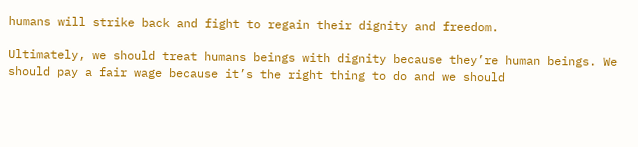humans will strike back and fight to regain their dignity and freedom.

Ultimately, we should treat humans beings with dignity because they’re human beings. We should pay a fair wage because it’s the right thing to do and we should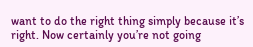want to do the right thing simply because it’s right. Now certainly you’re not going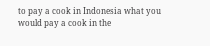to pay a cook in Indonesia what you would pay a cook in the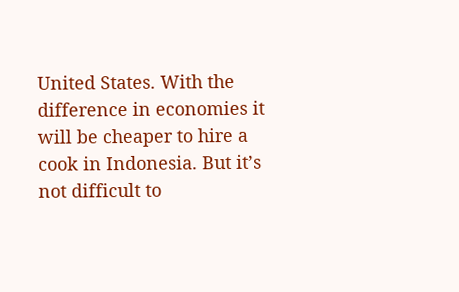United States. With the difference in economies it will be cheaper to hire a cook in Indonesia. But it’s not difficult to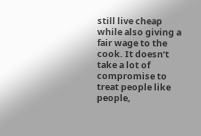still live cheap while also giving a fair wage to the cook. It doesn’t take a lot of compromise to treat people like people,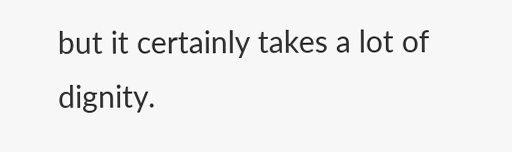but it certainly takes a lot of dignity.